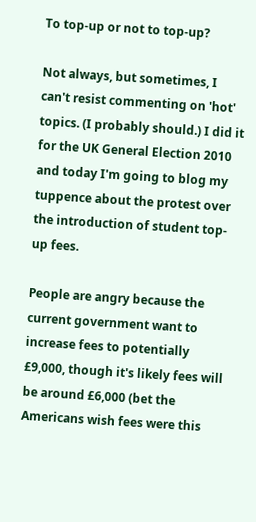To top-up or not to top-up?

Not always, but sometimes, I can't resist commenting on 'hot' topics. (I probably should.) I did it for the UK General Election 2010 and today I'm going to blog my tuppence about the protest over the introduction of student top-up fees.

People are angry because the current government want to increase fees to potentially £9,000, though it's likely fees will be around £6,000 (bet the Americans wish fees were this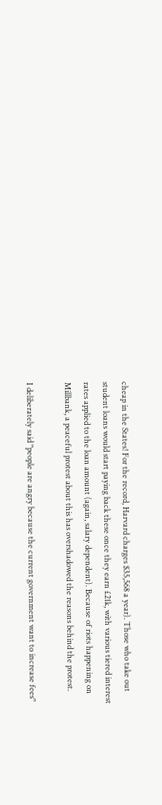cheap in the States! For the record, Harvard charges $35,568 a year). Those who take out student loans would start paying back these once they earn £21k, with various tiered interest rates applied to the loan amount (again, salary dependent). Because of riots happening on Millbank, a peaceful protest about this has overshadowed the reasons behind the protest.

I deliberately said "people are angry because the current government want to increase fees"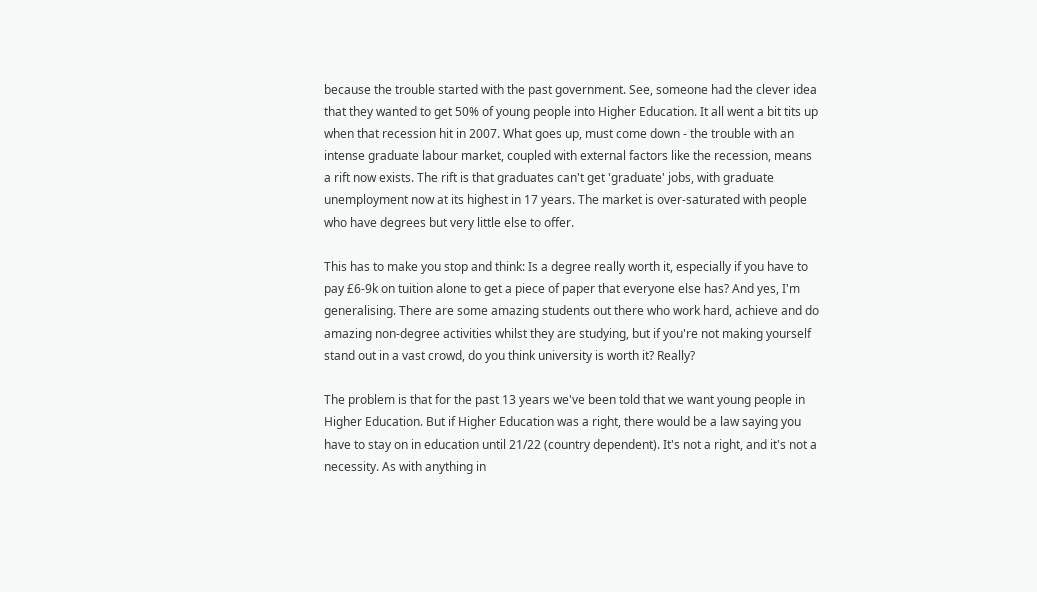because the trouble started with the past government. See, someone had the clever idea that they wanted to get 50% of young people into Higher Education. It all went a bit tits up when that recession hit in 2007. What goes up, must come down - the trouble with an intense graduate labour market, coupled with external factors like the recession, means a rift now exists. The rift is that graduates can't get 'graduate' jobs, with graduate unemployment now at its highest in 17 years. The market is over-saturated with people who have degrees but very little else to offer.

This has to make you stop and think: Is a degree really worth it, especially if you have to pay £6-9k on tuition alone to get a piece of paper that everyone else has? And yes, I'm generalising. There are some amazing students out there who work hard, achieve and do amazing non-degree activities whilst they are studying, but if you're not making yourself stand out in a vast crowd, do you think university is worth it? Really?

The problem is that for the past 13 years we've been told that we want young people in Higher Education. But if Higher Education was a right, there would be a law saying you have to stay on in education until 21/22 (country dependent). It's not a right, and it's not a necessity. As with anything in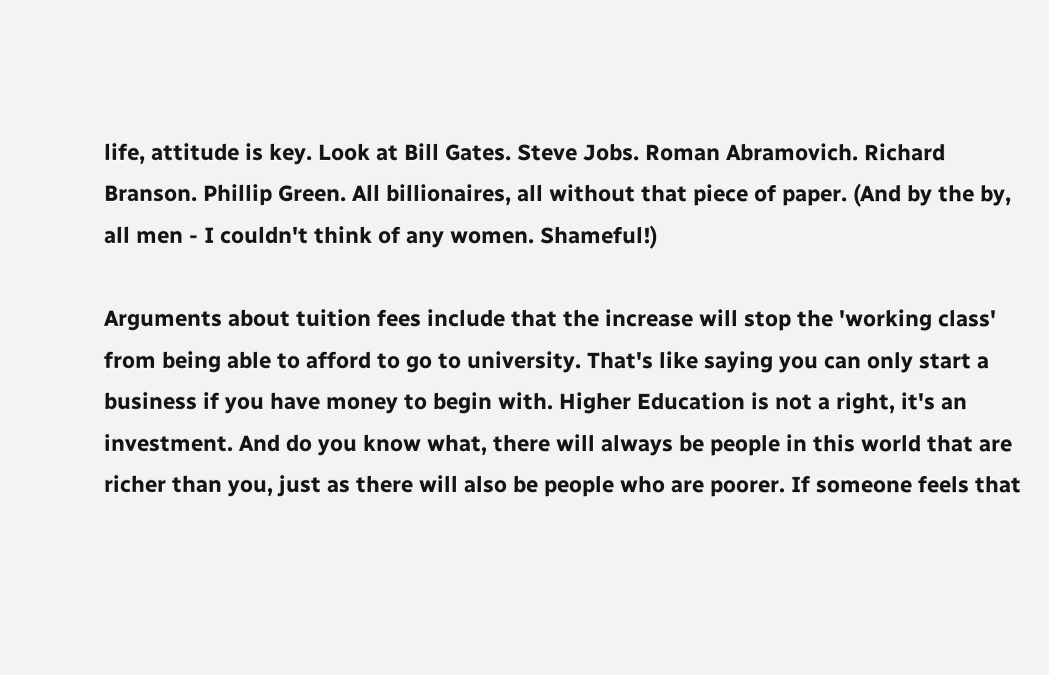life, attitude is key. Look at Bill Gates. Steve Jobs. Roman Abramovich. Richard Branson. Phillip Green. All billionaires, all without that piece of paper. (And by the by, all men - I couldn't think of any women. Shameful!)

Arguments about tuition fees include that the increase will stop the 'working class' from being able to afford to go to university. That's like saying you can only start a business if you have money to begin with. Higher Education is not a right, it's an investment. And do you know what, there will always be people in this world that are richer than you, just as there will also be people who are poorer. If someone feels that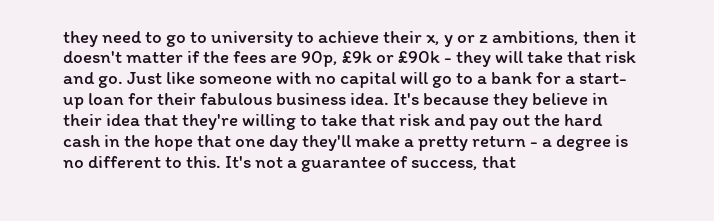they need to go to university to achieve their x, y or z ambitions, then it doesn't matter if the fees are 90p, £9k or £90k - they will take that risk and go. Just like someone with no capital will go to a bank for a start-up loan for their fabulous business idea. It's because they believe in their idea that they're willing to take that risk and pay out the hard cash in the hope that one day they'll make a pretty return - a degree is no different to this. It's not a guarantee of success, that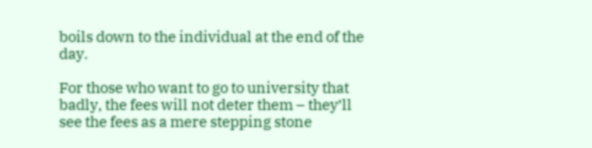boils down to the individual at the end of the day.

For those who want to go to university that badly, the fees will not deter them – they’ll see the fees as a mere stepping stone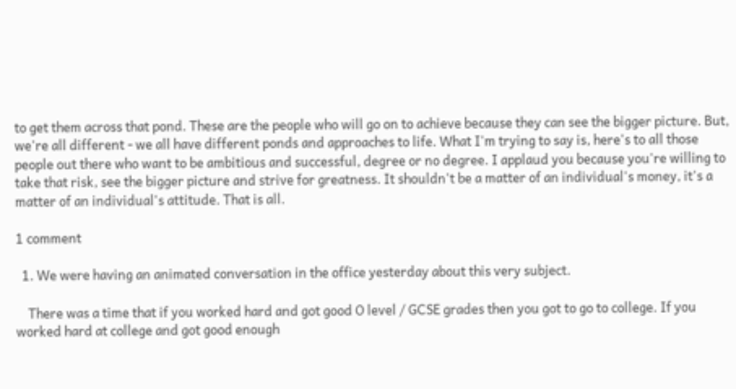to get them across that pond. These are the people who will go on to achieve because they can see the bigger picture. But, we're all different - we all have different ponds and approaches to life. What I'm trying to say is, here's to all those people out there who want to be ambitious and successful, degree or no degree. I applaud you because you're willing to take that risk, see the bigger picture and strive for greatness. It shouldn't be a matter of an individual's money, it's a matter of an individual's attitude. That is all.

1 comment

  1. We were having an animated conversation in the office yesterday about this very subject.

    There was a time that if you worked hard and got good O level / GCSE grades then you got to go to college. If you worked hard at college and got good enough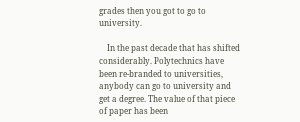grades then you got to go to university.

    In the past decade that has shifted considerably. Polytechnics have been re-branded to universities, anybody can go to university and get a degree. The value of that piece of paper has been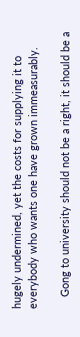hugely undermined, yet the costs for supplying it to everybody who wants one have grown immeasurably.

    Gong to university should not be a right, it should be a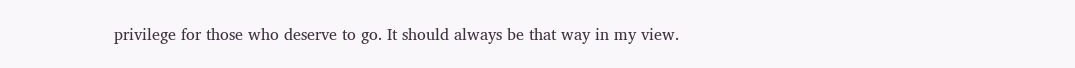privilege for those who deserve to go. It should always be that way in my view.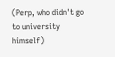(Perp, who didn't go to university himself)